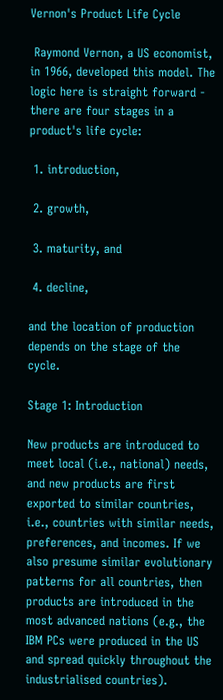Vernon's Product Life Cycle

 Raymond Vernon, a US economist, in 1966, developed this model. The logic here is straight forward - there are four stages in a product's life cycle:

 1. introduction,

 2. growth,

 3. maturity, and

 4. decline,

and the location of production depends on the stage of the cycle.

Stage 1: Introduction

New products are introduced to meet local (i.e., national) needs, and new products are first exported to similar countries, i.e., countries with similar needs, preferences, and incomes. If we also presume similar evolutionary patterns for all countries, then products are introduced in the most advanced nations (e.g., the IBM PCs were produced in the US and spread quickly throughout the industrialised countries).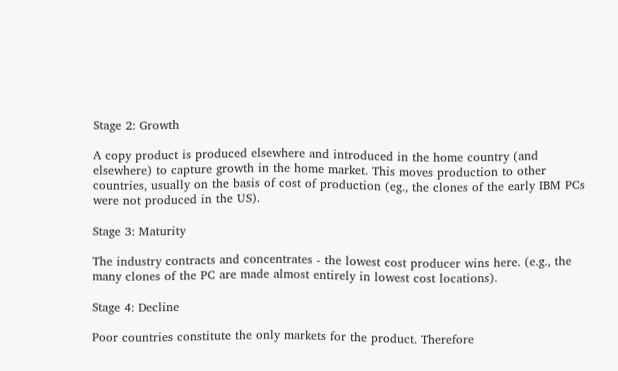Stage 2: Growth

A copy product is produced elsewhere and introduced in the home country (and elsewhere) to capture growth in the home market. This moves production to other countries, usually on the basis of cost of production (eg., the clones of the early IBM PCs were not produced in the US).

Stage 3: Maturity

The industry contracts and concentrates - the lowest cost producer wins here. (e.g., the many clones of the PC are made almost entirely in lowest cost locations).

Stage 4: Decline

Poor countries constitute the only markets for the product. Therefore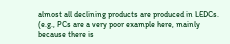almost all declining products are produced in LEDCs. (e.g., PCs are a very poor example here, mainly because there is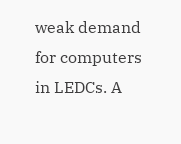weak demand for computers in LEDCs. A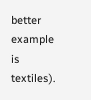better example is textiles).